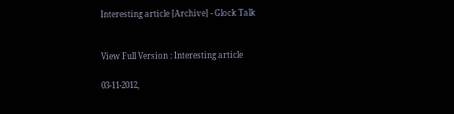Interesting article [Archive] - Glock Talk


View Full Version : Interesting article

03-11-2012,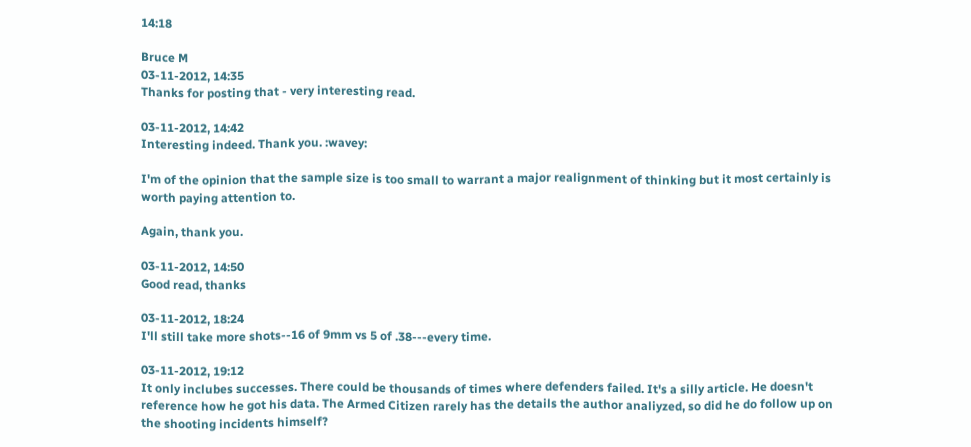14:18

Bruce M
03-11-2012, 14:35
Thanks for posting that - very interesting read.

03-11-2012, 14:42
Interesting indeed. Thank you. :wavey:

I'm of the opinion that the sample size is too small to warrant a major realignment of thinking but it most certainly is worth paying attention to.

Again, thank you.

03-11-2012, 14:50
Good read, thanks

03-11-2012, 18:24
I'll still take more shots--16 of 9mm vs 5 of .38---every time.

03-11-2012, 19:12
It only inclubes successes. There could be thousands of times where defenders failed. It's a silly article. He doesn't reference how he got his data. The Armed Citizen rarely has the details the author analiyzed, so did he do follow up on the shooting incidents himself?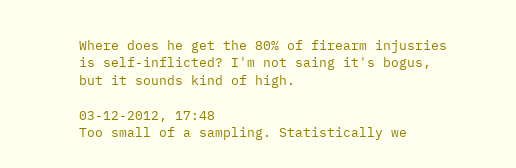Where does he get the 80% of firearm injusries is self-inflicted? I'm not saing it's bogus, but it sounds kind of high.

03-12-2012, 17:48
Too small of a sampling. Statistically we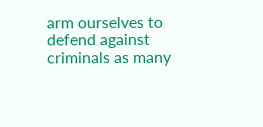arm ourselves to defend against criminals as many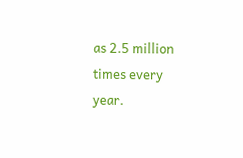as 2.5 million times every year.